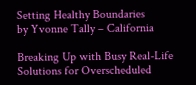Setting Healthy Boundaries
by Yvonne Tally – California

Breaking Up with Busy Real-Life Solutions for Overscheduled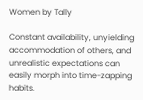Women by Tally

Constant availability, unyielding accommodation of others, and unrealistic expectations can easily morph into time-zapping habits.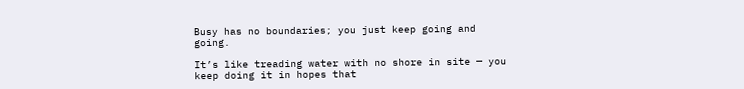Busy has no boundaries; you just keep going and going.

It’s like treading water with no shore in site — you keep doing it in hopes that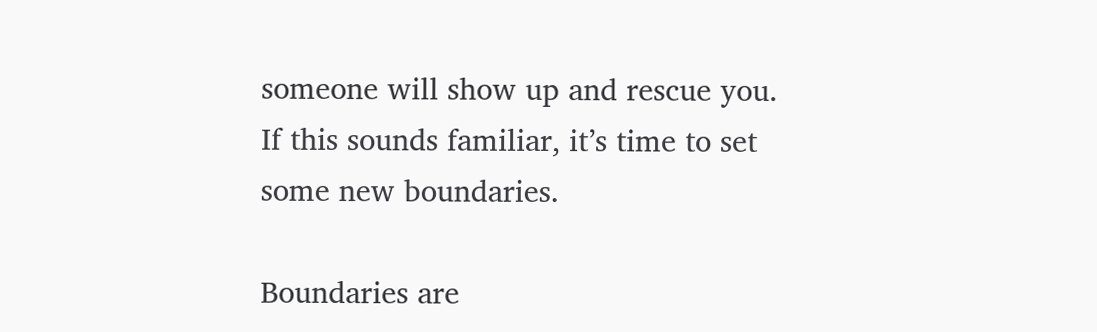someone will show up and rescue you. If this sounds familiar, it’s time to set some new boundaries.

Boundaries are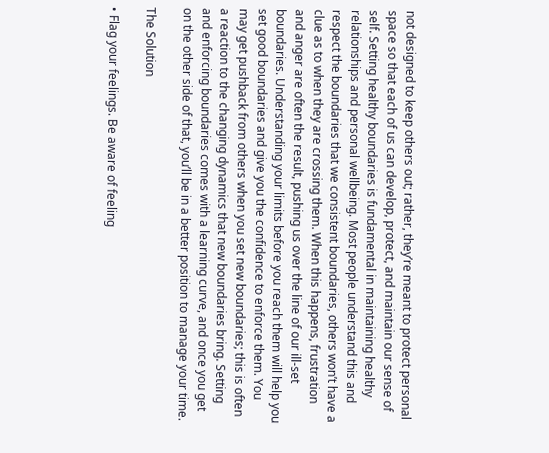not designed to keep others out; rather, they’re meant to protect personal space so that each of us can develop, protect, and maintain our sense of self. Setting healthy boundaries is fundamental in maintaining healthy relationships and personal wellbeing. Most people understand this and respect the boundaries that we consistent boundaries, others won’t have a clue as to when they are crossing them. When this happens, frustration and anger are often the result, pushing us over the line of our ill-set boundaries. Understanding your limits before you reach them will help you set good boundaries and give you the confidence to enforce them. You may get pushback from others when you set new boundaries; this is often a reaction to the changing dynamics that new boundaries bring. Setting and enforcing boundaries comes with a learning curve, and once you get on the other side of that, you’ll be in a better position to manage your time.

The Solution

• Flag your feelings. Be aware of feeling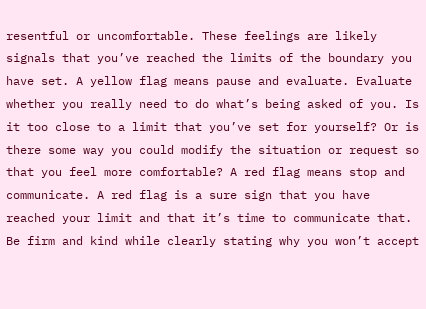resentful or uncomfortable. These feelings are likely signals that you’ve reached the limits of the boundary you have set. A yellow flag means pause and evaluate. Evaluate whether you really need to do what’s being asked of you. Is it too close to a limit that you’ve set for yourself? Or is there some way you could modify the situation or request so that you feel more comfortable? A red flag means stop and communicate. A red flag is a sure sign that you have reached your limit and that it’s time to communicate that. Be firm and kind while clearly stating why you won’t accept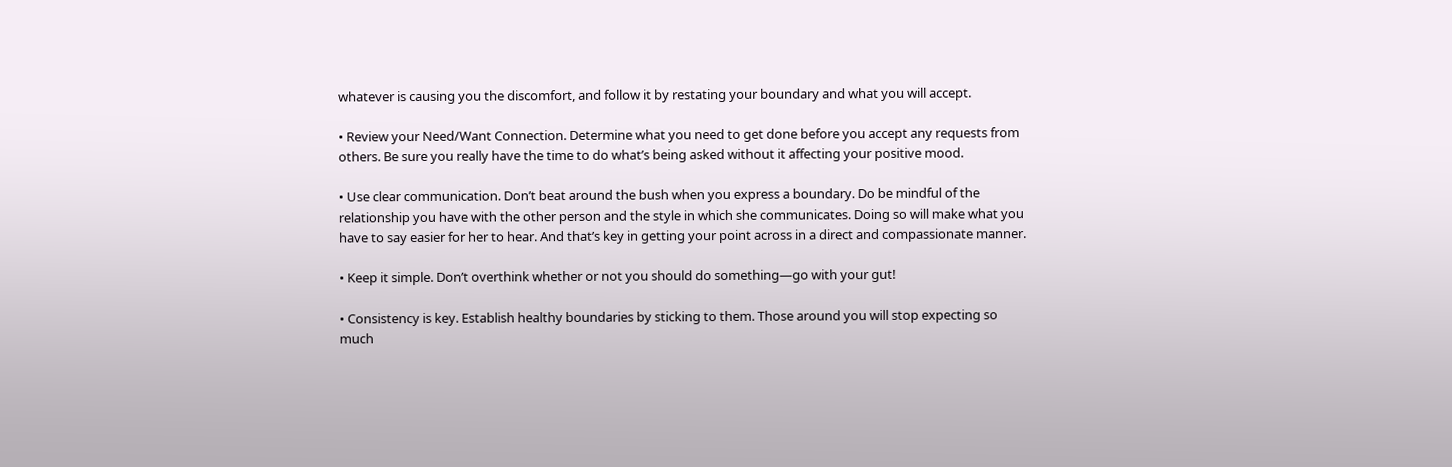whatever is causing you the discomfort, and follow it by restating your boundary and what you will accept.

• Review your Need/Want Connection. Determine what you need to get done before you accept any requests from others. Be sure you really have the time to do what’s being asked without it affecting your positive mood.

• Use clear communication. Don’t beat around the bush when you express a boundary. Do be mindful of the relationship you have with the other person and the style in which she communicates. Doing so will make what you have to say easier for her to hear. And that’s key in getting your point across in a direct and compassionate manner.

• Keep it simple. Don’t overthink whether or not you should do something—go with your gut!

• Consistency is key. Establish healthy boundaries by sticking to them. Those around you will stop expecting so much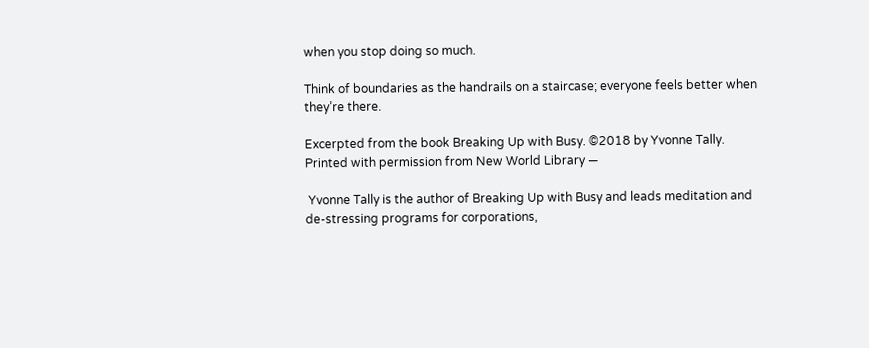when you stop doing so much.

Think of boundaries as the handrails on a staircase; everyone feels better when they’re there.

Excerpted from the book Breaking Up with Busy. ©2018 by Yvonne Tally. Printed with permission from New World Library —

 Yvonne Tally is the author of Breaking Up with Busy and leads meditation and de-stressing programs for corporations,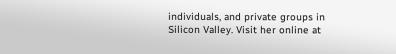individuals, and private groups in Silicon Valley. Visit her online at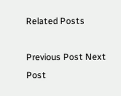Related Posts

Previous Post Next Post